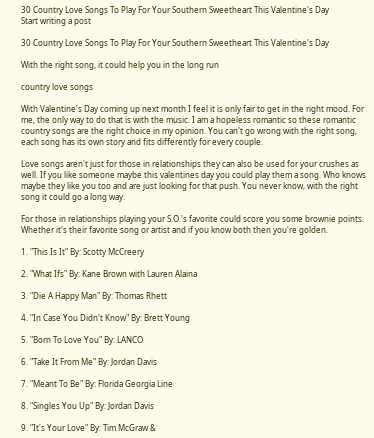30 Country Love Songs To Play For Your Southern Sweetheart This Valentine's Day
Start writing a post

30 Country Love Songs To Play For Your Southern Sweetheart This Valentine's Day

With the right song, it could help you in the long run

country love songs

With Valentine's Day coming up next month I feel it is only fair to get in the right mood. For me, the only way to do that is with the music. I am a hopeless romantic so these romantic country songs are the right choice in my opinion. You can't go wrong with the right song, each song has its own story and fits differently for every couple.

Love songs aren't just for those in relationships they can also be used for your crushes as well. If you like someone maybe this valentines day you could play them a song. Who knows maybe they like you too and are just looking for that push. You never know, with the right song it could go a long way.

For those in relationships playing your S.O.'s favorite could score you some brownie points. Whether it's their favorite song or artist and if you know both then you're golden.

1. "This Is It" By: Scotty McCreery

2. "What Ifs" By: Kane Brown with Lauren Alaina

3. "Die A Happy Man" By: Thomas Rhett

4. "In Case You Didn't Know" By: Brett Young

5. "Born To Love You" By: LANCO

6. "Take It From Me" By: Jordan Davis

7. "Meant To Be" By: Florida Georgia Line

8. "Singles You Up" By: Jordan Davis

9. "It's Your Love" By: Tim McGraw &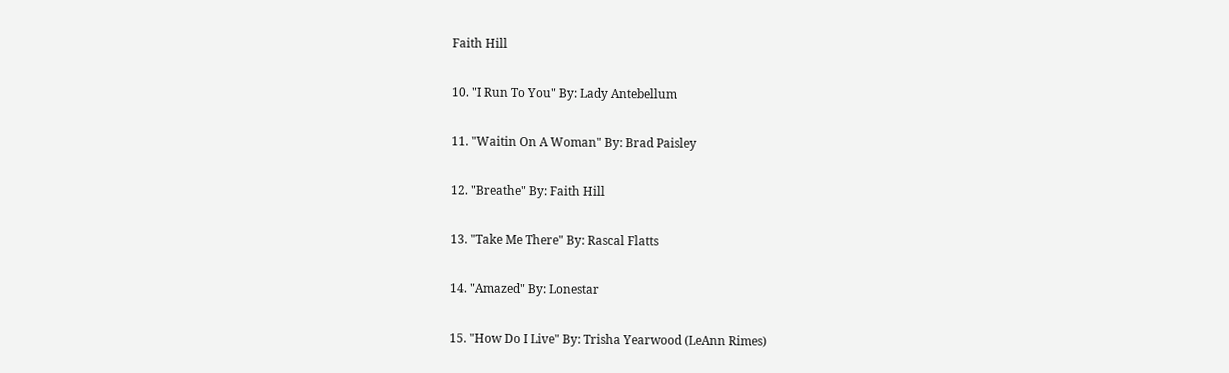Faith Hill

10. "I Run To You" By: Lady Antebellum

11. "Waitin On A Woman" By: Brad Paisley

12. "Breathe" By: Faith Hill

13. "Take Me There" By: Rascal Flatts

14. "Amazed" By: Lonestar

15. "How Do I Live" By: Trisha Yearwood (LeAnn Rimes)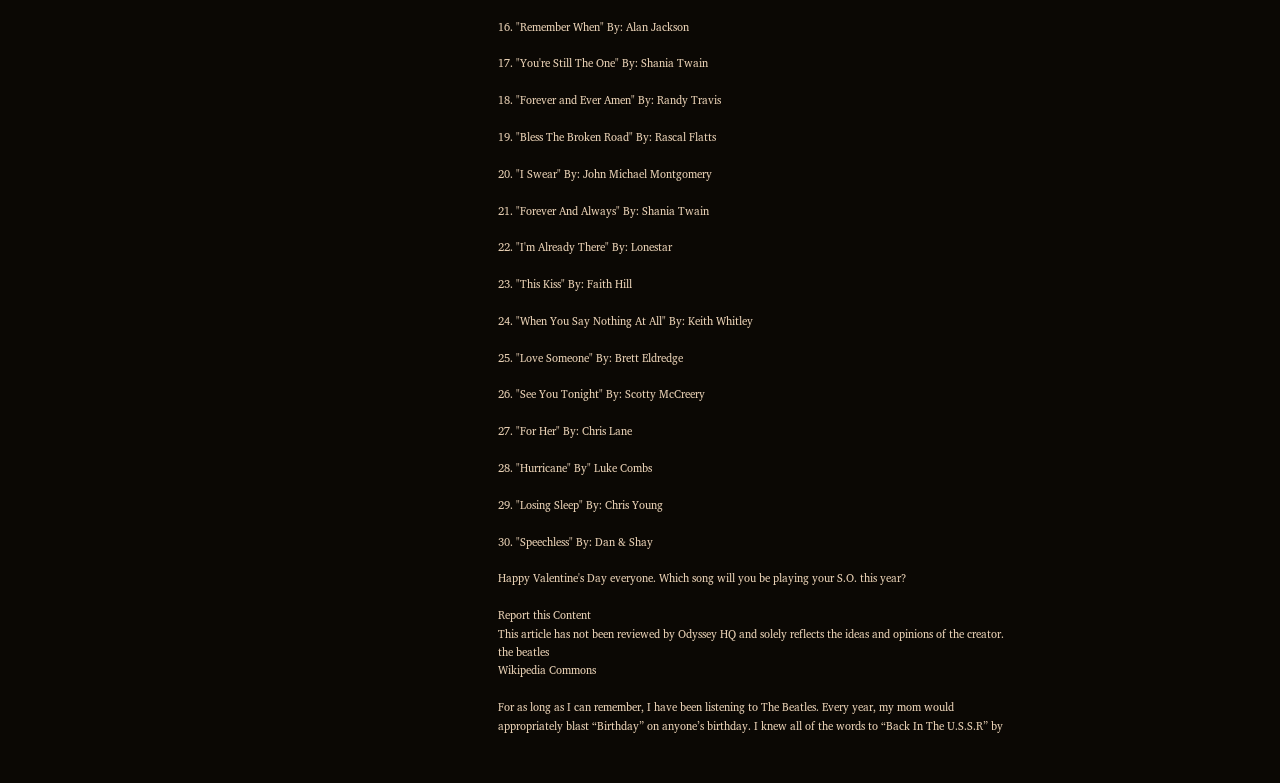16. "Remember When" By: Alan Jackson

17. "You're Still The One" By: Shania Twain

18. "Forever and Ever Amen" By: Randy Travis

19. "Bless The Broken Road" By: Rascal Flatts

20. "I Swear" By: John Michael Montgomery

21. "Forever And Always" By: Shania Twain

22. "I'm Already There" By: Lonestar

23. "This Kiss" By: Faith Hill

24. "When You Say Nothing At All" By: Keith Whitley

25. "Love Someone" By: Brett Eldredge

26. "See You Tonight" By: Scotty McCreery

27. "For Her" By: Chris Lane

28. "Hurricane" By" Luke Combs

29. "Losing Sleep" By: Chris Young

30. "Speechless" By: Dan & Shay

Happy Valentine's Day everyone. Which song will you be playing your S.O. this year?

Report this Content
This article has not been reviewed by Odyssey HQ and solely reflects the ideas and opinions of the creator.
the beatles
Wikipedia Commons

For as long as I can remember, I have been listening to The Beatles. Every year, my mom would appropriately blast “Birthday” on anyone’s birthday. I knew all of the words to “Back In The U.S.S.R” by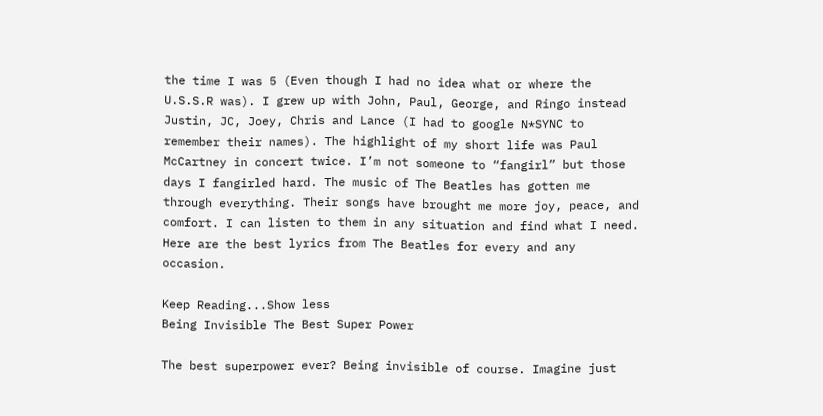the time I was 5 (Even though I had no idea what or where the U.S.S.R was). I grew up with John, Paul, George, and Ringo instead Justin, JC, Joey, Chris and Lance (I had to google N*SYNC to remember their names). The highlight of my short life was Paul McCartney in concert twice. I’m not someone to “fangirl” but those days I fangirled hard. The music of The Beatles has gotten me through everything. Their songs have brought me more joy, peace, and comfort. I can listen to them in any situation and find what I need. Here are the best lyrics from The Beatles for every and any occasion.

Keep Reading...Show less
Being Invisible The Best Super Power

The best superpower ever? Being invisible of course. Imagine just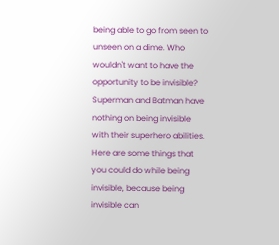being able to go from seen to unseen on a dime. Who wouldn't want to have the opportunity to be invisible? Superman and Batman have nothing on being invisible with their superhero abilities. Here are some things that you could do while being invisible, because being invisible can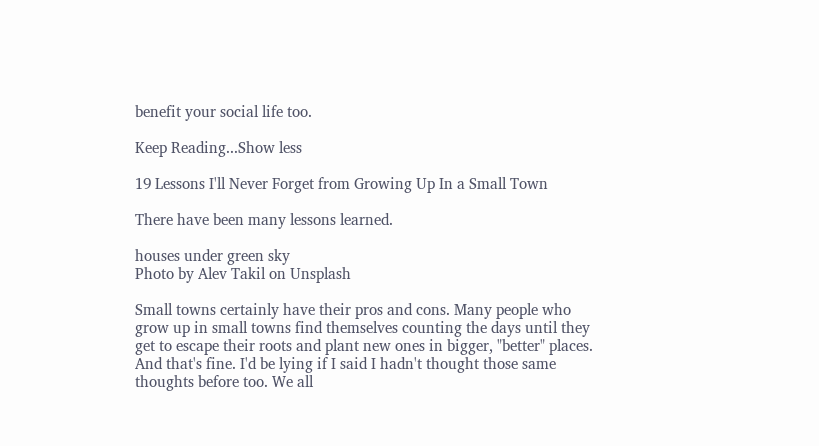benefit your social life too.

Keep Reading...Show less

19 Lessons I'll Never Forget from Growing Up In a Small Town

There have been many lessons learned.

houses under green sky
Photo by Alev Takil on Unsplash

Small towns certainly have their pros and cons. Many people who grow up in small towns find themselves counting the days until they get to escape their roots and plant new ones in bigger, "better" places. And that's fine. I'd be lying if I said I hadn't thought those same thoughts before too. We all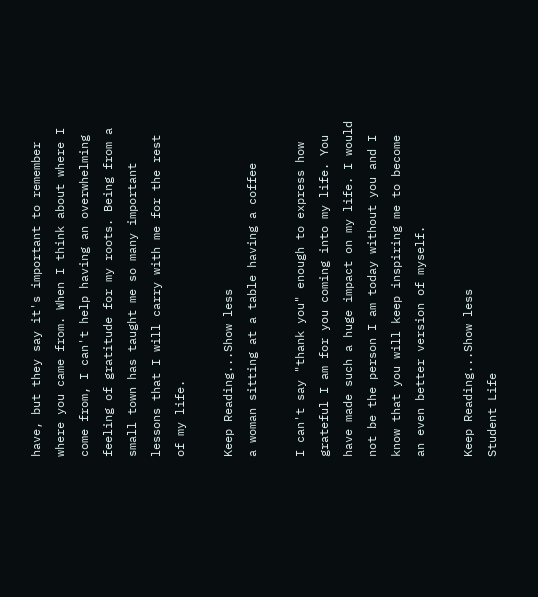have, but they say it's important to remember where you came from. When I think about where I come from, I can't help having an overwhelming feeling of gratitude for my roots. Being from a small town has taught me so many important lessons that I will carry with me for the rest of my life.

Keep Reading...Show less
a woman sitting at a table having a coffee

I can't say "thank you" enough to express how grateful I am for you coming into my life. You have made such a huge impact on my life. I would not be the person I am today without you and I know that you will keep inspiring me to become an even better version of myself.

Keep Reading...Show less
Student Life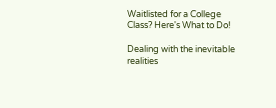Waitlisted for a College Class? Here's What to Do!

Dealing with the inevitable realities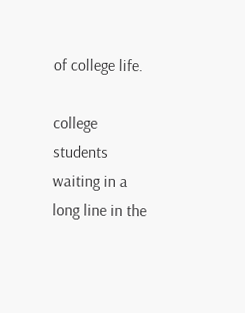of college life.

college students waiting in a long line in the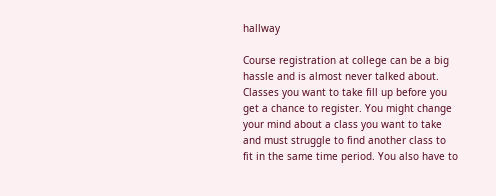hallway

Course registration at college can be a big hassle and is almost never talked about. Classes you want to take fill up before you get a chance to register. You might change your mind about a class you want to take and must struggle to find another class to fit in the same time period. You also have to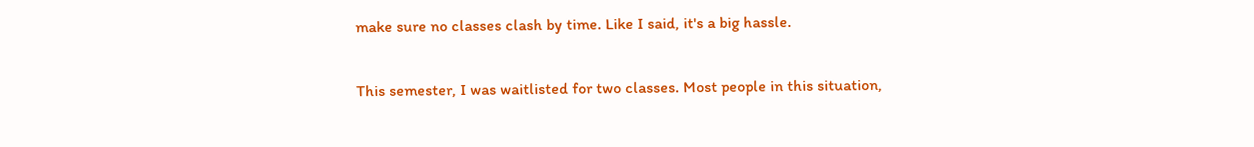make sure no classes clash by time. Like I said, it's a big hassle.

This semester, I was waitlisted for two classes. Most people in this situation,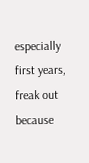especially first years, freak out because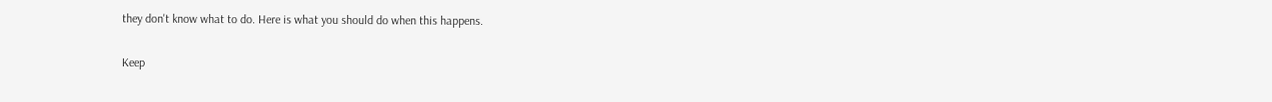they don't know what to do. Here is what you should do when this happens.

Keep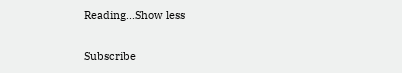Reading...Show less

Subscribe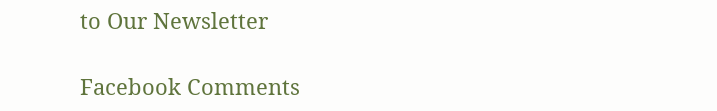to Our Newsletter

Facebook Comments